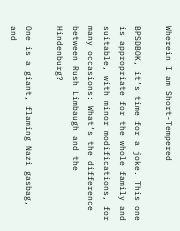Wherein I am Short-Tempered

BPSDBOK, it’s time for a joke. This one is appropriate for the whole family and suitable, with minor modifications, for many occasions: What’s the difference between Rush Limbaugh and the Hindenburg?

One is a giant, flaming Nazi gasbag, and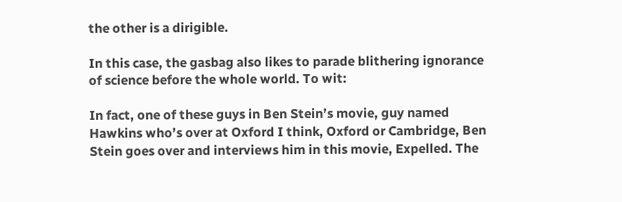the other is a dirigible.

In this case, the gasbag also likes to parade blithering ignorance of science before the whole world. To wit:

In fact, one of these guys in Ben Stein’s movie, guy named Hawkins who’s over at Oxford I think, Oxford or Cambridge, Ben Stein goes over and interviews him in this movie, Expelled. The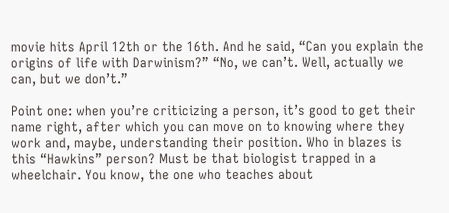movie hits April 12th or the 16th. And he said, “Can you explain the origins of life with Darwinism?” “No, we can’t. Well, actually we can, but we don’t.”

Point one: when you’re criticizing a person, it’s good to get their name right, after which you can move on to knowing where they work and, maybe, understanding their position. Who in blazes is this “Hawkins” person? Must be that biologist trapped in a wheelchair. You know, the one who teaches about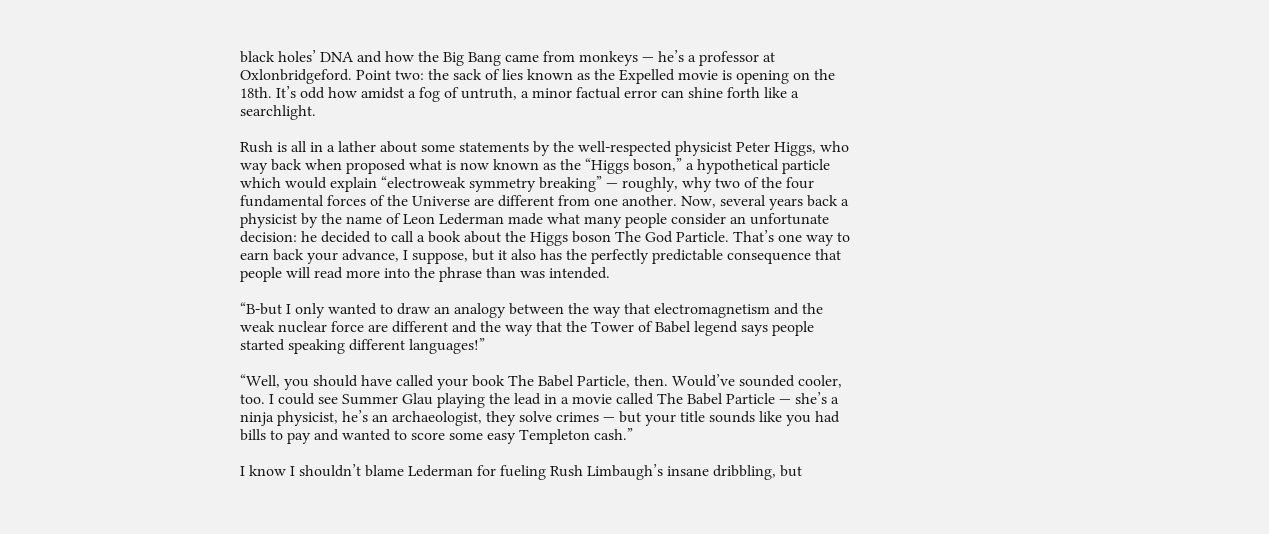black holes’ DNA and how the Big Bang came from monkeys — he’s a professor at Oxlonbridgeford. Point two: the sack of lies known as the Expelled movie is opening on the 18th. It’s odd how amidst a fog of untruth, a minor factual error can shine forth like a searchlight.

Rush is all in a lather about some statements by the well-respected physicist Peter Higgs, who way back when proposed what is now known as the “Higgs boson,” a hypothetical particle which would explain “electroweak symmetry breaking” — roughly, why two of the four fundamental forces of the Universe are different from one another. Now, several years back a physicist by the name of Leon Lederman made what many people consider an unfortunate decision: he decided to call a book about the Higgs boson The God Particle. That’s one way to earn back your advance, I suppose, but it also has the perfectly predictable consequence that people will read more into the phrase than was intended.

“B-but I only wanted to draw an analogy between the way that electromagnetism and the weak nuclear force are different and the way that the Tower of Babel legend says people started speaking different languages!”

“Well, you should have called your book The Babel Particle, then. Would’ve sounded cooler, too. I could see Summer Glau playing the lead in a movie called The Babel Particle — she’s a ninja physicist, he’s an archaeologist, they solve crimes — but your title sounds like you had bills to pay and wanted to score some easy Templeton cash.”

I know I shouldn’t blame Lederman for fueling Rush Limbaugh’s insane dribbling, but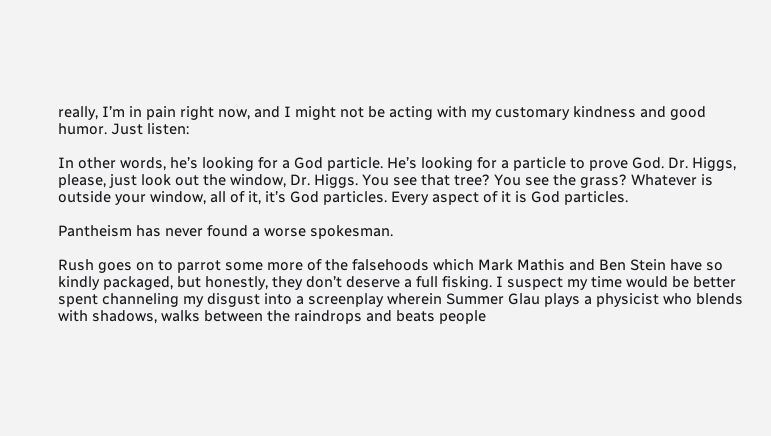really, I’m in pain right now, and I might not be acting with my customary kindness and good humor. Just listen:

In other words, he’s looking for a God particle. He’s looking for a particle to prove God. Dr. Higgs, please, just look out the window, Dr. Higgs. You see that tree? You see the grass? Whatever is outside your window, all of it, it’s God particles. Every aspect of it is God particles.

Pantheism has never found a worse spokesman.

Rush goes on to parrot some more of the falsehoods which Mark Mathis and Ben Stein have so kindly packaged, but honestly, they don’t deserve a full fisking. I suspect my time would be better spent channeling my disgust into a screenplay wherein Summer Glau plays a physicist who blends with shadows, walks between the raindrops and beats people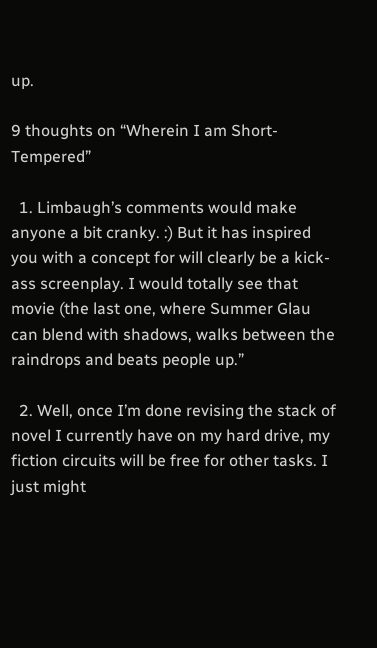up.

9 thoughts on “Wherein I am Short-Tempered”

  1. Limbaugh’s comments would make anyone a bit cranky. :) But it has inspired you with a concept for will clearly be a kick-ass screenplay. I would totally see that movie (the last one, where Summer Glau can blend with shadows, walks between the raindrops and beats people up.”

  2. Well, once I’m done revising the stack of novel I currently have on my hard drive, my fiction circuits will be free for other tasks. I just might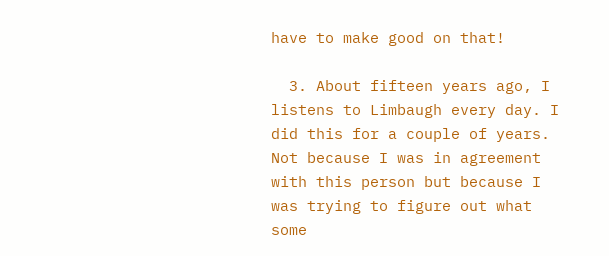have to make good on that!

  3. About fifteen years ago, I listens to Limbaugh every day. I did this for a couple of years. Not because I was in agreement with this person but because I was trying to figure out what some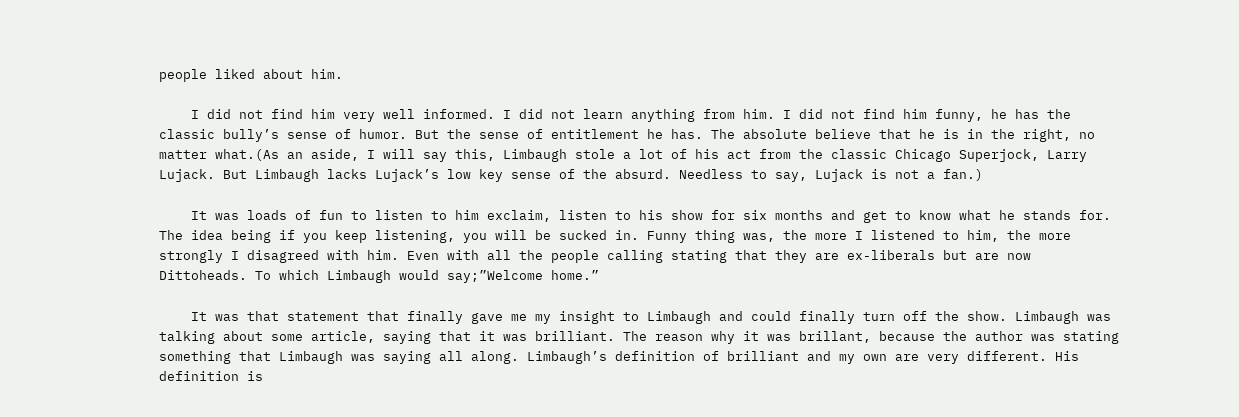people liked about him.

    I did not find him very well informed. I did not learn anything from him. I did not find him funny, he has the classic bully’s sense of humor. But the sense of entitlement he has. The absolute believe that he is in the right, no matter what.(As an aside, I will say this, Limbaugh stole a lot of his act from the classic Chicago Superjock, Larry Lujack. But Limbaugh lacks Lujack’s low key sense of the absurd. Needless to say, Lujack is not a fan.)

    It was loads of fun to listen to him exclaim, listen to his show for six months and get to know what he stands for. The idea being if you keep listening, you will be sucked in. Funny thing was, the more I listened to him, the more strongly I disagreed with him. Even with all the people calling stating that they are ex-liberals but are now Dittoheads. To which Limbaugh would say;”Welcome home.”

    It was that statement that finally gave me my insight to Limbaugh and could finally turn off the show. Limbaugh was talking about some article, saying that it was brilliant. The reason why it was brillant, because the author was stating something that Limbaugh was saying all along. Limbaugh’s definition of brilliant and my own are very different. His definition is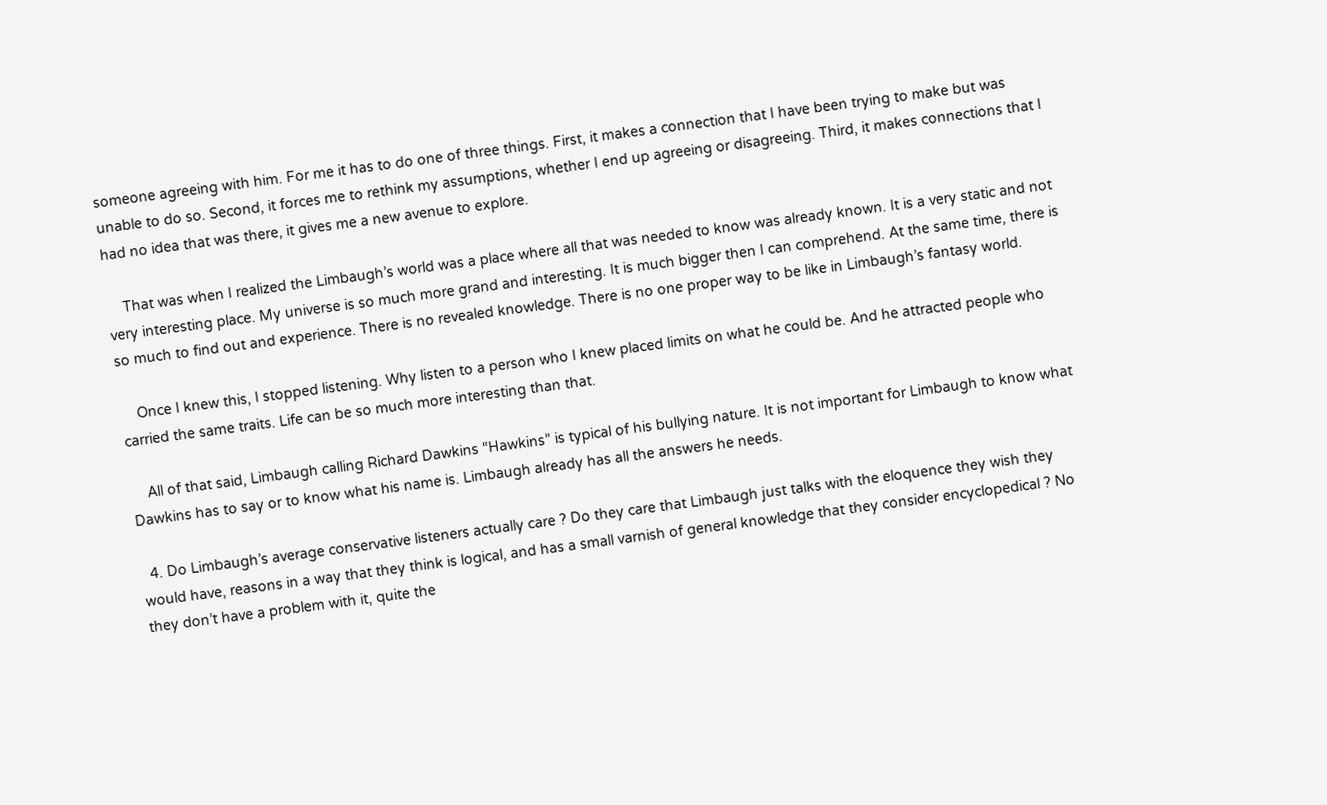someone agreeing with him. For me it has to do one of three things. First, it makes a connection that I have been trying to make but was unable to do so. Second, it forces me to rethink my assumptions, whether I end up agreeing or disagreeing. Third, it makes connections that I had no idea that was there, it gives me a new avenue to explore.

    That was when I realized the Limbaugh’s world was a place where all that was needed to know was already known. It is a very static and not very interesting place. My universe is so much more grand and interesting. It is much bigger then I can comprehend. At the same time, there is so much to find out and experience. There is no revealed knowledge. There is no one proper way to be like in Limbaugh’s fantasy world.

    Once I knew this, I stopped listening. Why listen to a person who I knew placed limits on what he could be. And he attracted people who carried the same traits. Life can be so much more interesting than that.

    All of that said, Limbaugh calling Richard Dawkins “Hawkins” is typical of his bullying nature. It is not important for Limbaugh to know what Dawkins has to say or to know what his name is. Limbaugh already has all the answers he needs.

  4. Do Limbaugh’s average conservative listeners actually care ? Do they care that Limbaugh just talks with the eloquence they wish they would have, reasons in a way that they think is logical, and has a small varnish of general knowledge that they consider encyclopedical ? No they don’t have a problem with it, quite the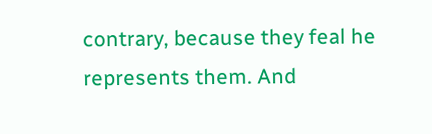contrary, because they feal he represents them. And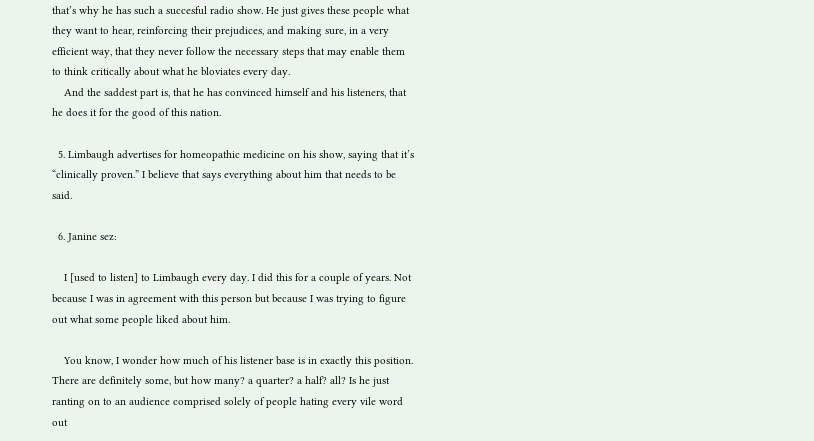that’s why he has such a succesful radio show. He just gives these people what they want to hear, reinforcing their prejudices, and making sure, in a very efficient way, that they never follow the necessary steps that may enable them to think critically about what he bloviates every day.
    And the saddest part is, that he has convinced himself and his listeners, that he does it for the good of this nation.

  5. Limbaugh advertises for homeopathic medicine on his show, saying that it’s “clinically proven.” I believe that says everything about him that needs to be said.

  6. Janine sez:

    I [used to listen] to Limbaugh every day. I did this for a couple of years. Not because I was in agreement with this person but because I was trying to figure out what some people liked about him.

    You know, I wonder how much of his listener base is in exactly this position. There are definitely some, but how many? a quarter? a half? all? Is he just ranting on to an audience comprised solely of people hating every vile word out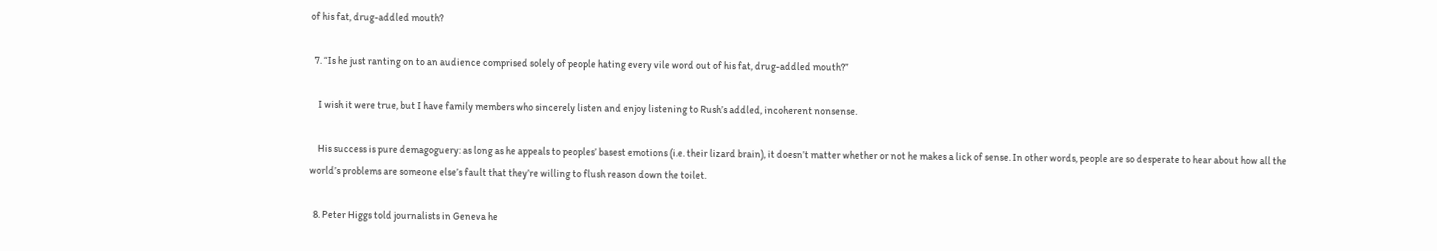of his fat, drug-addled mouth?

  7. “Is he just ranting on to an audience comprised solely of people hating every vile word out of his fat, drug-addled mouth?”

    I wish it were true, but I have family members who sincerely listen and enjoy listening to Rush’s addled, incoherent nonsense.

    His success is pure demagoguery: as long as he appeals to peoples’ basest emotions (i.e. their lizard brain), it doesn’t matter whether or not he makes a lick of sense. In other words, people are so desperate to hear about how all the world’s problems are someone else’s fault that they’re willing to flush reason down the toilet.

  8. Peter Higgs told journalists in Geneva he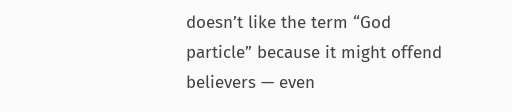doesn’t like the term “God particle” because it might offend believers — even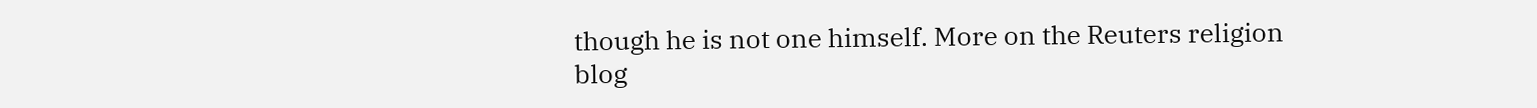though he is not one himself. More on the Reuters religion blog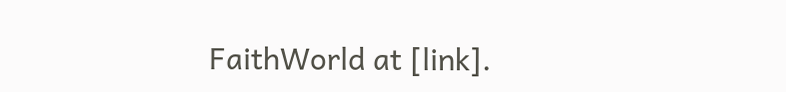FaithWorld at [link].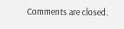Comments are closed.